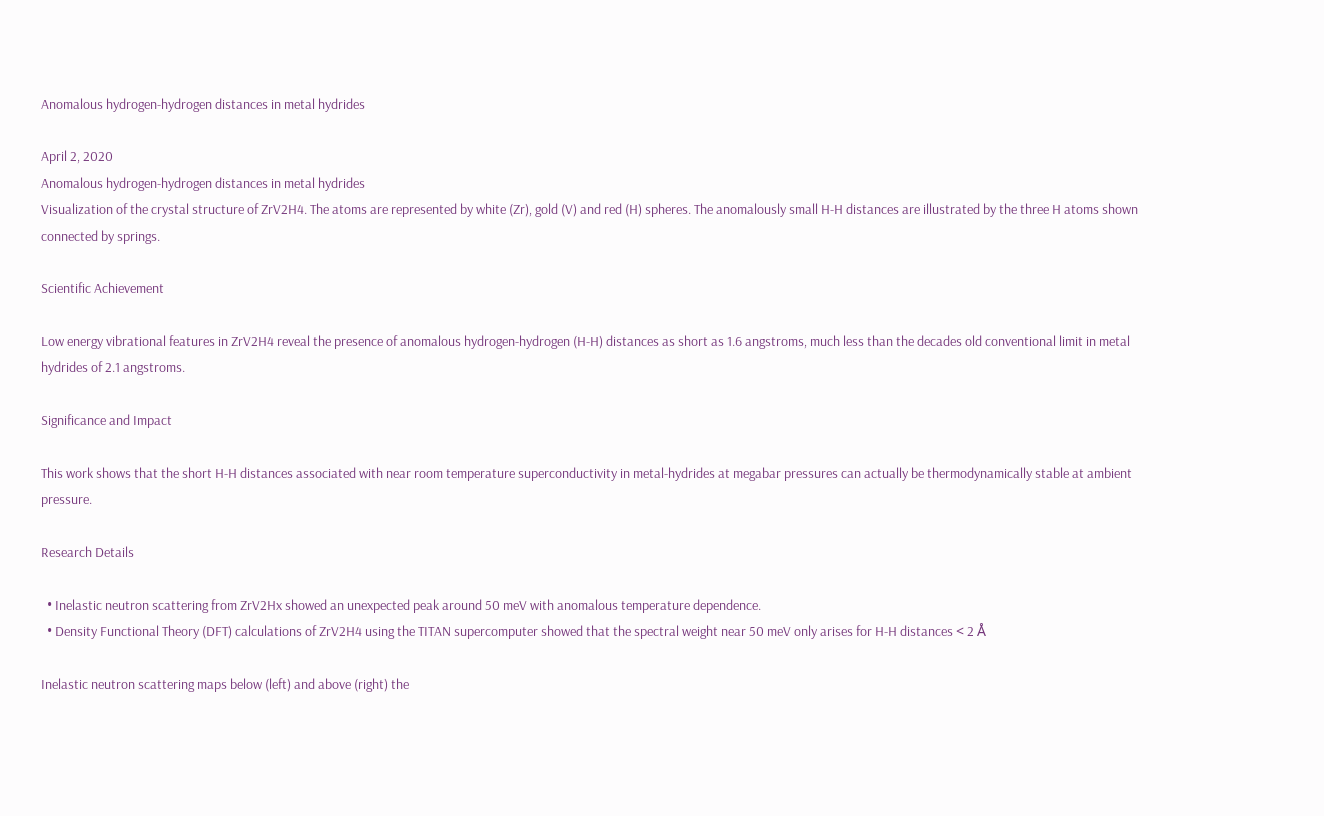Anomalous hydrogen-hydrogen distances in metal hydrides

April 2, 2020
Anomalous hydrogen-hydrogen distances in metal hydrides
Visualization of the crystal structure of ZrV2H4. The atoms are represented by white (Zr), gold (V) and red (H) spheres. The anomalously small H-H distances are illustrated by the three H atoms shown connected by springs.

Scientific Achievement

Low energy vibrational features in ZrV2H4 reveal the presence of anomalous hydrogen-hydrogen (H-H) distances as short as 1.6 angstroms, much less than the decades old conventional limit in metal hydrides of 2.1 angstroms.

Significance and Impact

This work shows that the short H-H distances associated with near room temperature superconductivity in metal-hydrides at megabar pressures can actually be thermodynamically stable at ambient pressure.

Research Details

  • Inelastic neutron scattering from ZrV2Hx showed an unexpected peak around 50 meV with anomalous temperature dependence.
  • Density Functional Theory (DFT) calculations of ZrV2H4 using the TITAN supercomputer showed that the spectral weight near 50 meV only arises for H-H distances < 2 Å

Inelastic neutron scattering maps below (left) and above (right) the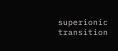superionic transition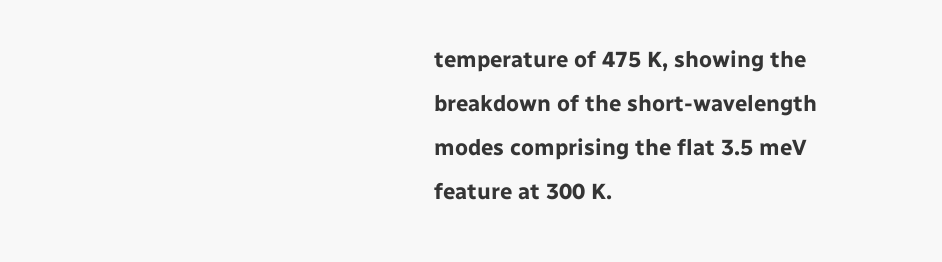temperature of 475 K, showing the breakdown of the short-wavelength modes comprising the flat 3.5 meV feature at 300 K.